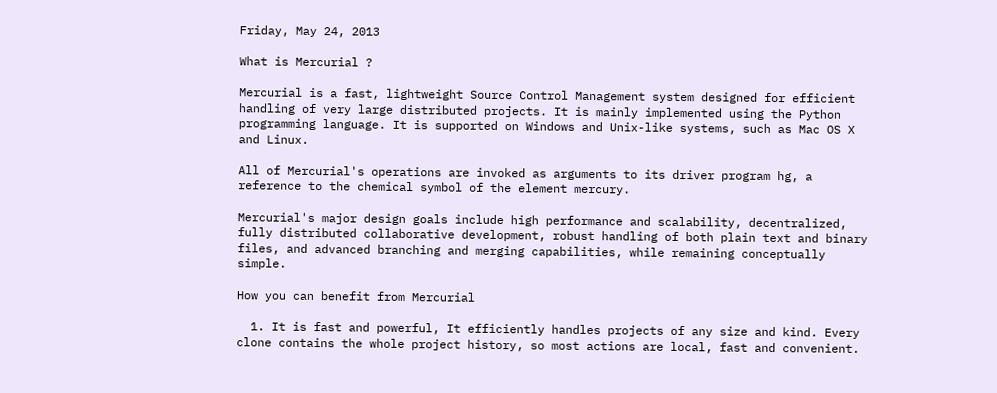Friday, May 24, 2013

What is Mercurial ?

Mercurial is a fast, lightweight Source Control Management system designed for efficient handling of very large distributed projects. It is mainly implemented using the Python programming language. It is supported on Windows and Unix-like systems, such as Mac OS X and Linux.

All of Mercurial's operations are invoked as arguments to its driver program hg, a reference to the chemical symbol of the element mercury.

Mercurial's major design goals include high performance and scalability, decentralized, fully distributed collaborative development, robust handling of both plain text and binary files, and advanced branching and merging capabilities, while remaining conceptually simple.

How you can benefit from Mercurial

  1. It is fast and powerful, It efficiently handles projects of any size and kind. Every clone contains the whole project history, so most actions are local, fast and convenient.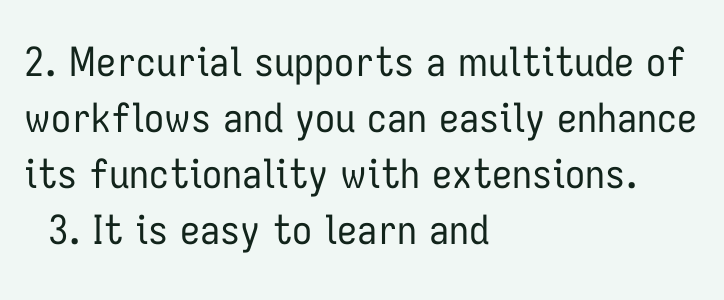2. Mercurial supports a multitude of workflows and you can easily enhance its functionality with extensions.
  3. It is easy to learn and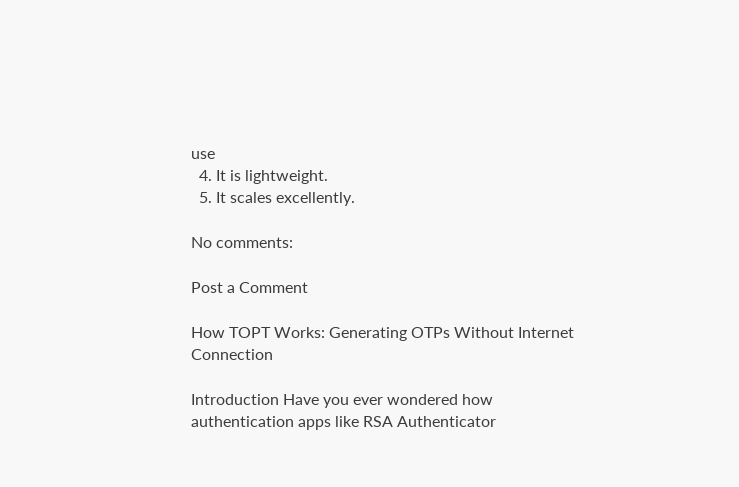use
  4. It is lightweight.
  5. It scales excellently.

No comments:

Post a Comment

How TOPT Works: Generating OTPs Without Internet Connection

Introduction Have you ever wondered how authentication apps like RSA Authenticator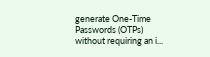generate One-Time Passwords (OTPs) without requiring an i...